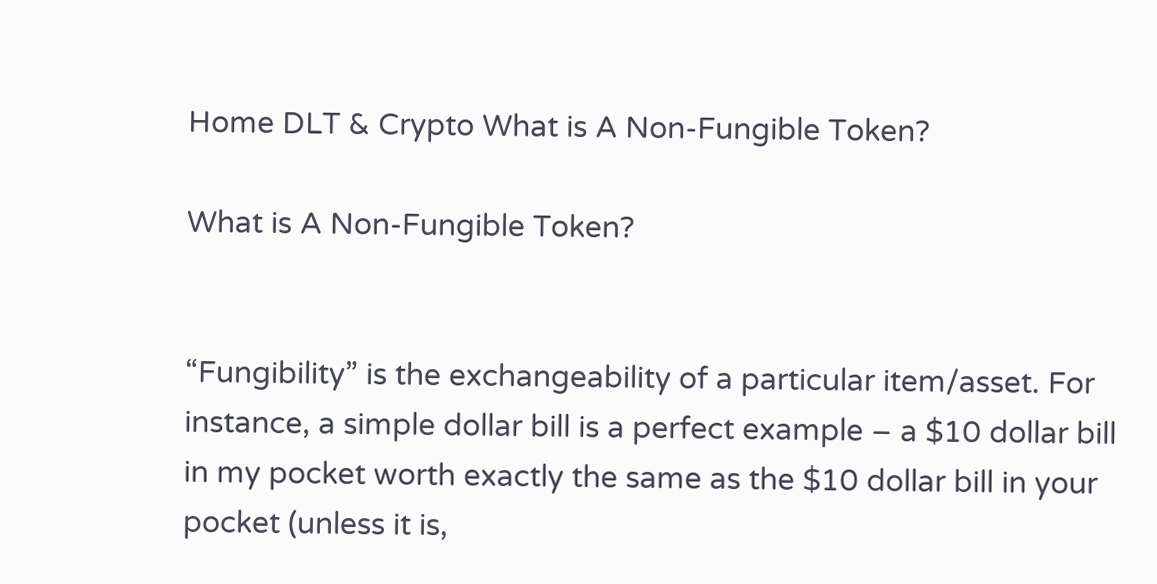Home DLT & Crypto What is A Non-Fungible Token?

What is A Non-Fungible Token?


“Fungibility” is the exchangeability of a particular item/asset. For instance, a simple dollar bill is a perfect example – a $10 dollar bill in my pocket worth exactly the same as the $10 dollar bill in your pocket (unless it is,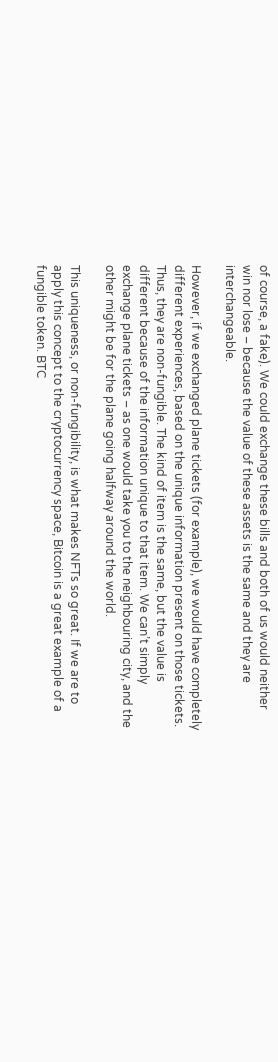of course, a fake). We could exchange these bills and both of us would neither win nor lose – because the value of these assets is the same and they are interchangeable.

However, if we exchanged plane tickets (for example), we would have completely different experiences, based on the unique information present on those tickets. Thus, they are non-fungible. The kind of item is the same, but the value is different because of the information unique to that item. We can’t simply exchange plane tickets – as one would take you to the neighbouring city, and the other might be for the plane going halfway around the world.

This uniqueness, or non-fungibility, is what makes NFTs so great. If we are to apply this concept to the cryptocurrency space, Bitcoin is a great example of a fungible token. BTC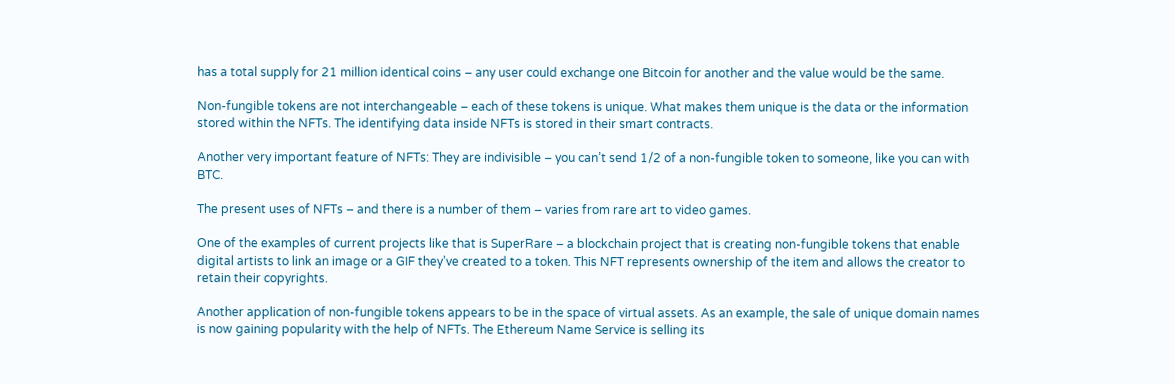has a total supply for 21 million identical coins – any user could exchange one Bitcoin for another and the value would be the same.

Non-fungible tokens are not interchangeable – each of these tokens is unique. What makes them unique is the data or the information stored within the NFTs. The identifying data inside NFTs is stored in their smart contracts.

Another very important feature of NFTs: They are indivisible – you can’t send 1/2 of a non-fungible token to someone, like you can with BTC.

The present uses of NFTs – and there is a number of them – varies from rare art to video games.

One of the examples of current projects like that is SuperRare – a blockchain project that is creating non-fungible tokens that enable digital artists to link an image or a GIF they’ve created to a token. This NFT represents ownership of the item and allows the creator to retain their copyrights.

Another application of non-fungible tokens appears to be in the space of virtual assets. As an example, the sale of unique domain names is now gaining popularity with the help of NFTs. The Ethereum Name Service is selling its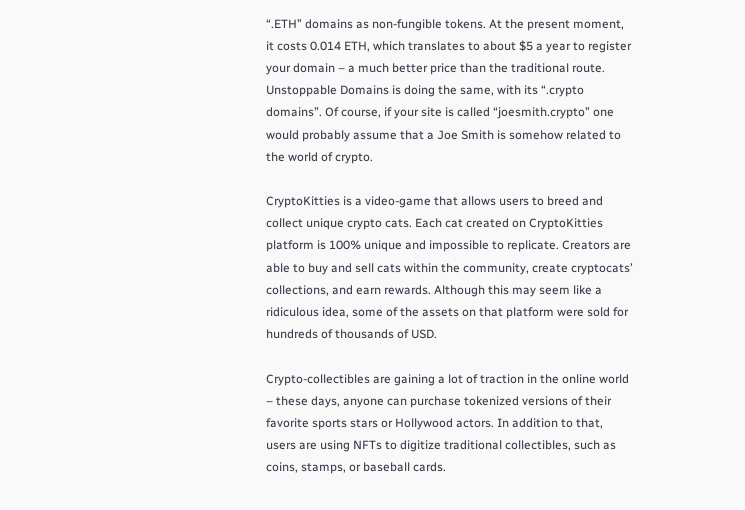“.ETH” domains as non-fungible tokens. At the present moment, it costs 0.014 ETH, which translates to about $5 a year to register your domain – a much better price than the traditional route. Unstoppable Domains is doing the same, with its “.crypto domains”. Of course, if your site is called “joesmith.crypto” one would probably assume that a Joe Smith is somehow related to the world of crypto.

CryptoKitties is a video-game that allows users to breed and collect unique crypto cats. Each cat created on CryptoKitties platform is 100% unique and impossible to replicate. Creators are able to buy and sell cats within the community, create cryptocats’ collections, and earn rewards. Although this may seem like a ridiculous idea, some of the assets on that platform were sold for hundreds of thousands of USD.

Crypto-collectibles are gaining a lot of traction in the online world – these days, anyone can purchase tokenized versions of their favorite sports stars or Hollywood actors. In addition to that, users are using NFTs to digitize traditional collectibles, such as coins, stamps, or baseball cards.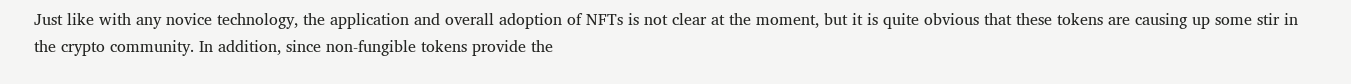Just like with any novice technology, the application and overall adoption of NFTs is not clear at the moment, but it is quite obvious that these tokens are causing up some stir in the crypto community. In addition, since non-fungible tokens provide the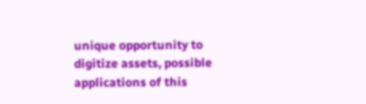unique opportunity to digitize assets, possible applications of this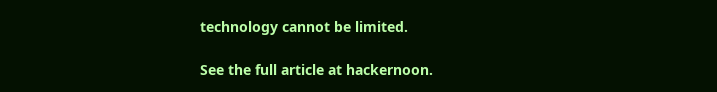technology cannot be limited.

See the full article at hackernoon.